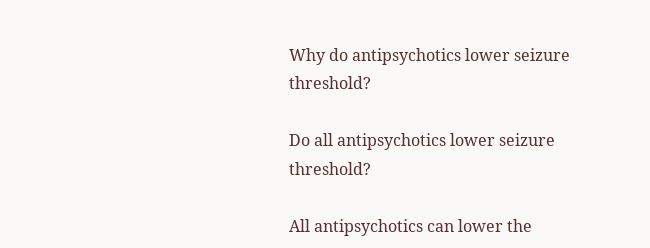Why do antipsychotics lower seizure threshold?

Do all antipsychotics lower seizure threshold?

All antipsychotics can lower the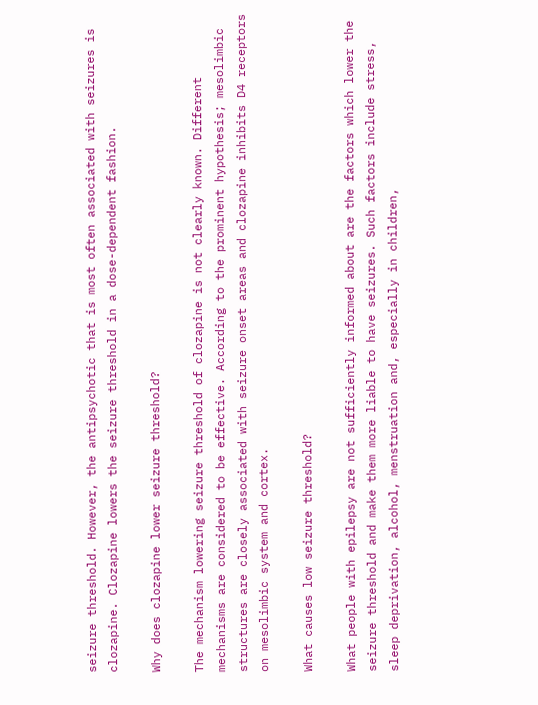seizure threshold. However, the antipsychotic that is most often associated with seizures is clozapine. Clozapine lowers the seizure threshold in a dose-dependent fashion.

Why does clozapine lower seizure threshold?

The mechanism lowering seizure threshold of clozapine is not clearly known. Different mechanisms are considered to be effective. According to the prominent hypothesis; mesolimbic structures are closely associated with seizure onset areas and clozapine inhibits D4 receptors on mesolimbic system and cortex.

What causes low seizure threshold?

What people with epilepsy are not sufficiently informed about are the factors which lower the seizure threshold and make them more liable to have seizures. Such factors include stress, sleep deprivation, alcohol, menstruation and, especially in children,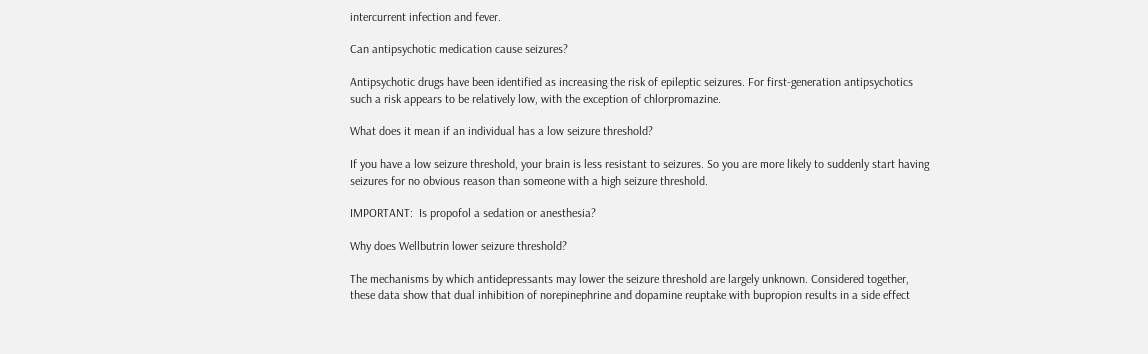intercurrent infection and fever.

Can antipsychotic medication cause seizures?

Antipsychotic drugs have been identified as increasing the risk of epileptic seizures. For first-generation antipsychotics such a risk appears to be relatively low, with the exception of chlorpromazine.

What does it mean if an individual has a low seizure threshold?

If you have a low seizure threshold, your brain is less resistant to seizures. So you are more likely to suddenly start having seizures for no obvious reason than someone with a high seizure threshold.

IMPORTANT:  Is propofol a sedation or anesthesia?

Why does Wellbutrin lower seizure threshold?

The mechanisms by which antidepressants may lower the seizure threshold are largely unknown. Considered together, these data show that dual inhibition of norepinephrine and dopamine reuptake with bupropion results in a side effect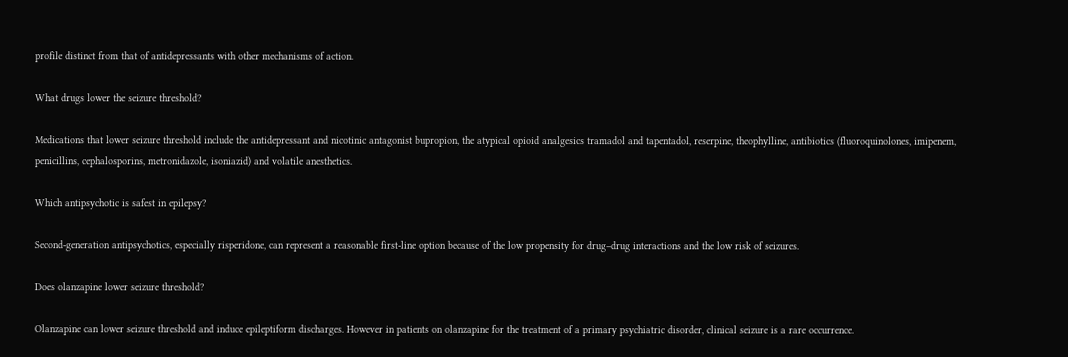profile distinct from that of antidepressants with other mechanisms of action.

What drugs lower the seizure threshold?

Medications that lower seizure threshold include the antidepressant and nicotinic antagonist bupropion, the atypical opioid analgesics tramadol and tapentadol, reserpine, theophylline, antibiotics (fluoroquinolones, imipenem, penicillins, cephalosporins, metronidazole, isoniazid) and volatile anesthetics.

Which antipsychotic is safest in epilepsy?

Second-generation antipsychotics, especially risperidone, can represent a reasonable first-line option because of the low propensity for drug–drug interactions and the low risk of seizures.

Does olanzapine lower seizure threshold?

Olanzapine can lower seizure threshold and induce epileptiform discharges. However in patients on olanzapine for the treatment of a primary psychiatric disorder, clinical seizure is a rare occurrence.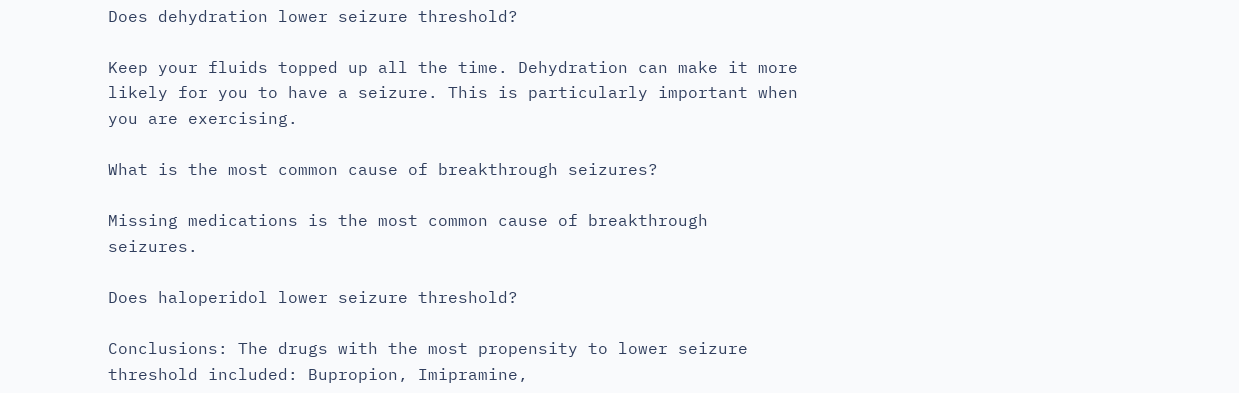Does dehydration lower seizure threshold?

Keep your fluids topped up all the time. Dehydration can make it more likely for you to have a seizure. This is particularly important when you are exercising.

What is the most common cause of breakthrough seizures?

Missing medications is the most common cause of breakthrough seizures.

Does haloperidol lower seizure threshold?

Conclusions: The drugs with the most propensity to lower seizure threshold included: Bupropion, Imipramine,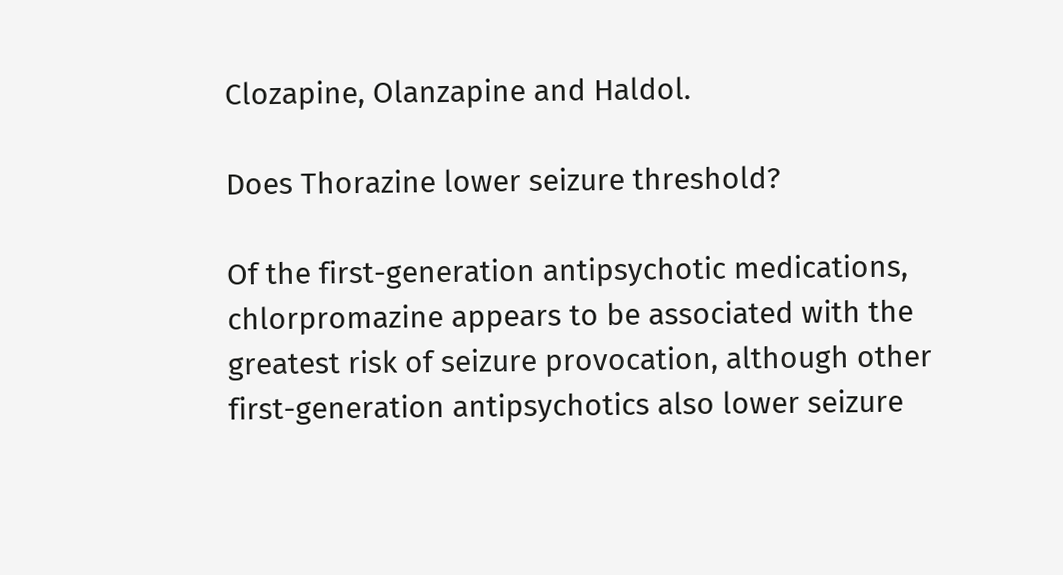Clozapine, Olanzapine and Haldol.

Does Thorazine lower seizure threshold?

Of the first-generation antipsychotic medications, chlorpromazine appears to be associated with the greatest risk of seizure provocation, although other first-generation antipsychotics also lower seizure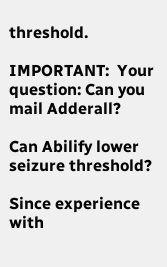threshold.

IMPORTANT:  Your question: Can you mail Adderall?

Can Abilify lower seizure threshold?

Since experience with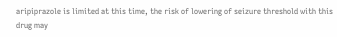aripiprazole is limited at this time, the risk of lowering of seizure threshold with this drug may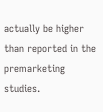actually be higher than reported in the premarketing studies.